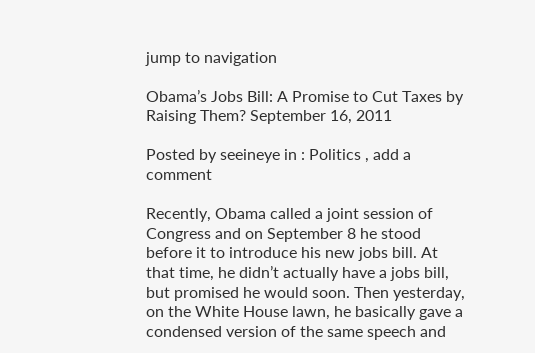jump to navigation

Obama’s Jobs Bill: A Promise to Cut Taxes by Raising Them? September 16, 2011

Posted by seeineye in : Politics , add a comment

Recently, Obama called a joint session of Congress and on September 8 he stood before it to introduce his new jobs bill. At that time, he didn’t actually have a jobs bill, but promised he would soon. Then yesterday, on the White House lawn, he basically gave a condensed version of the same speech and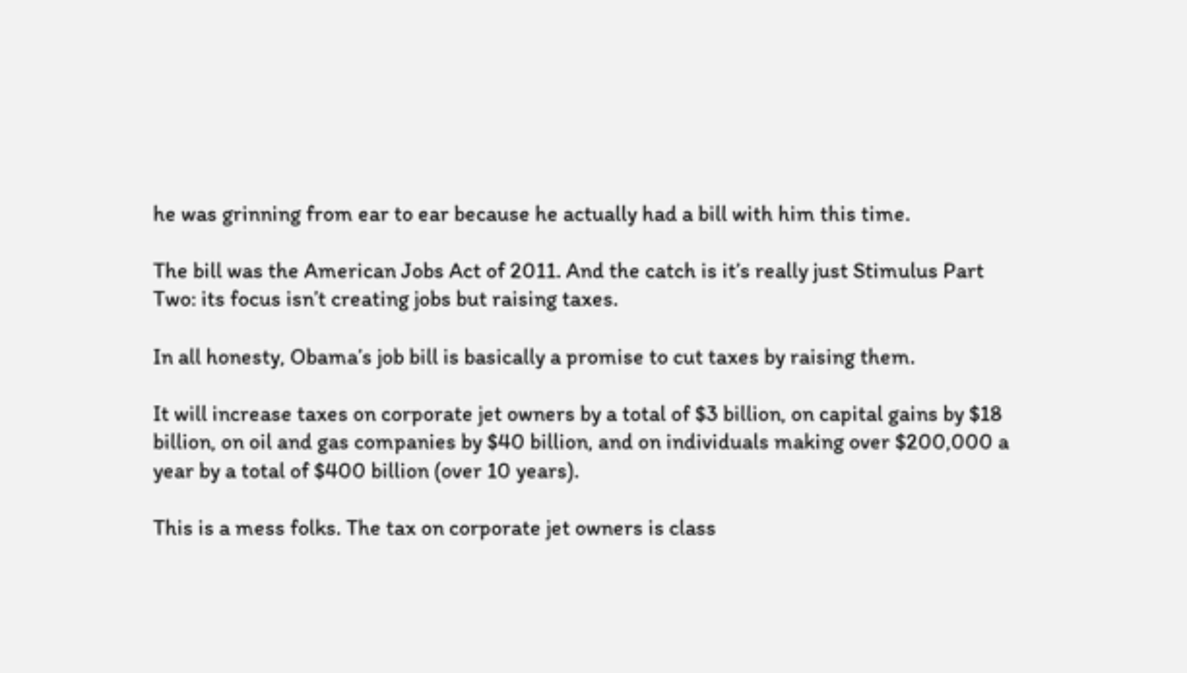he was grinning from ear to ear because he actually had a bill with him this time.

The bill was the American Jobs Act of 2011. And the catch is it’s really just Stimulus Part Two: its focus isn’t creating jobs but raising taxes.

In all honesty, Obama’s job bill is basically a promise to cut taxes by raising them.

It will increase taxes on corporate jet owners by a total of $3 billion, on capital gains by $18 billion, on oil and gas companies by $40 billion, and on individuals making over $200,000 a year by a total of $400 billion (over 10 years).

This is a mess folks. The tax on corporate jet owners is class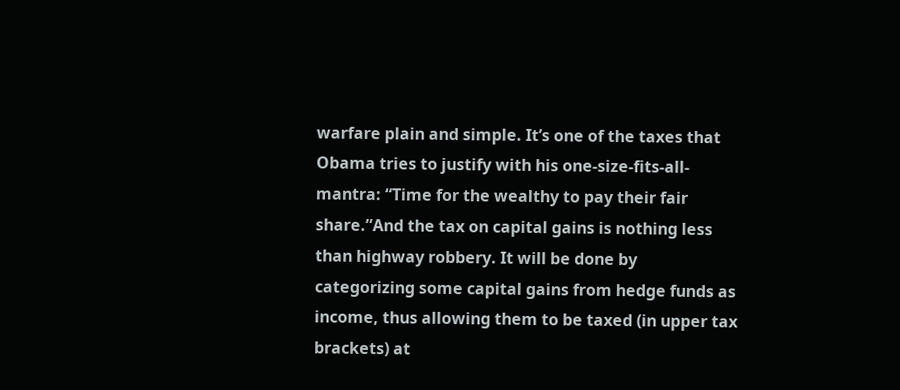warfare plain and simple. It’s one of the taxes that Obama tries to justify with his one-size-fits-all-mantra: “Time for the wealthy to pay their fair share.”And the tax on capital gains is nothing less than highway robbery. It will be done by categorizing some capital gains from hedge funds as income, thus allowing them to be taxed (in upper tax brackets) at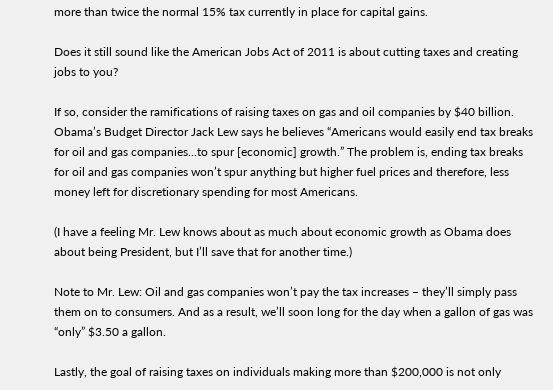more than twice the normal 15% tax currently in place for capital gains.

Does it still sound like the American Jobs Act of 2011 is about cutting taxes and creating jobs to you?

If so, consider the ramifications of raising taxes on gas and oil companies by $40 billion. Obama’s Budget Director Jack Lew says he believes “Americans would easily end tax breaks for oil and gas companies…to spur [economic] growth.” The problem is, ending tax breaks for oil and gas companies won’t spur anything but higher fuel prices and therefore, less money left for discretionary spending for most Americans.

(I have a feeling Mr. Lew knows about as much about economic growth as Obama does about being President, but I’ll save that for another time.)

Note to Mr. Lew: Oil and gas companies won’t pay the tax increases – they’ll simply pass them on to consumers. And as a result, we’ll soon long for the day when a gallon of gas was “only” $3.50 a gallon.

Lastly, the goal of raising taxes on individuals making more than $200,000 is not only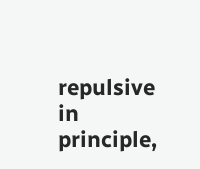repulsive in principle,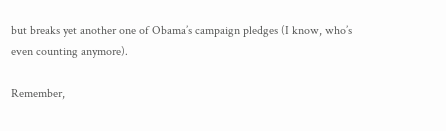but breaks yet another one of Obama’s campaign pledges (I know, who’s even counting anymore).

Remember,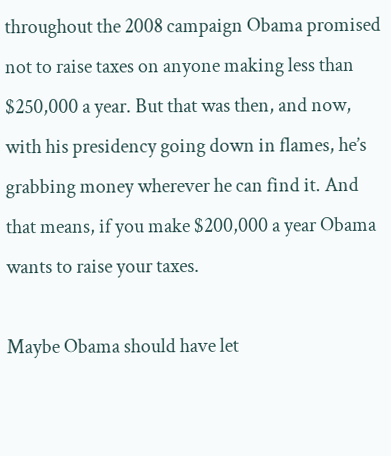throughout the 2008 campaign Obama promised not to raise taxes on anyone making less than $250,000 a year. But that was then, and now, with his presidency going down in flames, he’s grabbing money wherever he can find it. And that means, if you make $200,000 a year Obama wants to raise your taxes.

Maybe Obama should have let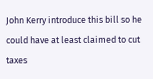John Kerry introduce this bill so he could have at least claimed to cut taxes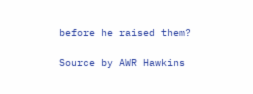before he raised them?

Source by AWR Hawkins